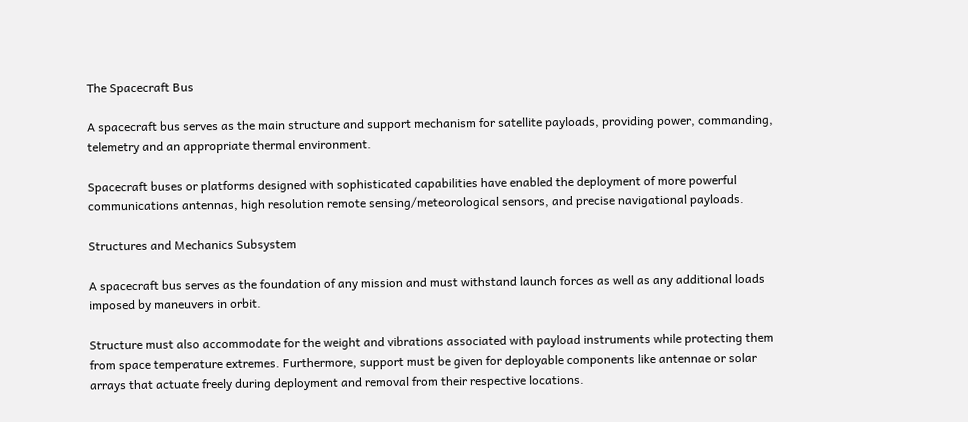The Spacecraft Bus

A spacecraft bus serves as the main structure and support mechanism for satellite payloads, providing power, commanding, telemetry and an appropriate thermal environment.

Spacecraft buses or platforms designed with sophisticated capabilities have enabled the deployment of more powerful communications antennas, high resolution remote sensing/meteorological sensors, and precise navigational payloads.

Structures and Mechanics Subsystem

A spacecraft bus serves as the foundation of any mission and must withstand launch forces as well as any additional loads imposed by maneuvers in orbit.

Structure must also accommodate for the weight and vibrations associated with payload instruments while protecting them from space temperature extremes. Furthermore, support must be given for deployable components like antennae or solar arrays that actuate freely during deployment and removal from their respective locations.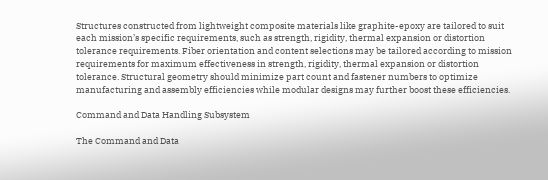Structures constructed from lightweight composite materials like graphite-epoxy are tailored to suit each mission’s specific requirements, such as strength, rigidity, thermal expansion or distortion tolerance requirements. Fiber orientation and content selections may be tailored according to mission requirements for maximum effectiveness in strength, rigidity, thermal expansion or distortion tolerance. Structural geometry should minimize part count and fastener numbers to optimize manufacturing and assembly efficiencies while modular designs may further boost these efficiencies.

Command and Data Handling Subsystem

The Command and Data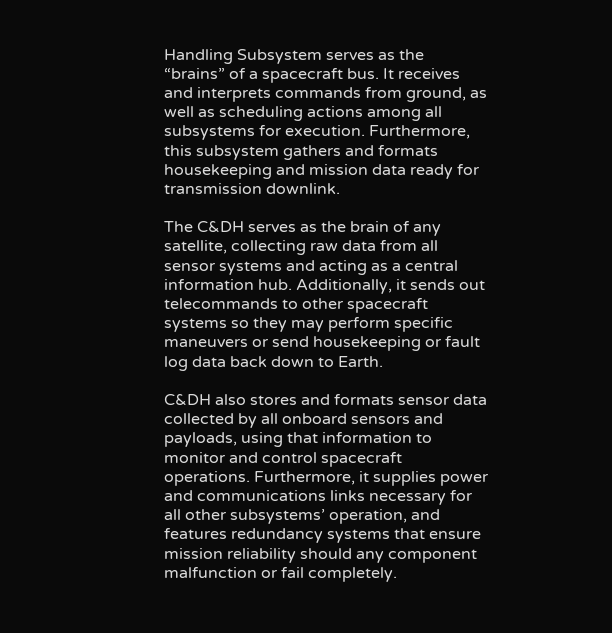Handling Subsystem serves as the “brains” of a spacecraft bus. It receives and interprets commands from ground, as well as scheduling actions among all subsystems for execution. Furthermore, this subsystem gathers and formats housekeeping and mission data ready for transmission downlink.

The C&DH serves as the brain of any satellite, collecting raw data from all sensor systems and acting as a central information hub. Additionally, it sends out telecommands to other spacecraft systems so they may perform specific maneuvers or send housekeeping or fault log data back down to Earth.

C&DH also stores and formats sensor data collected by all onboard sensors and payloads, using that information to monitor and control spacecraft operations. Furthermore, it supplies power and communications links necessary for all other subsystems’ operation, and features redundancy systems that ensure mission reliability should any component malfunction or fail completely.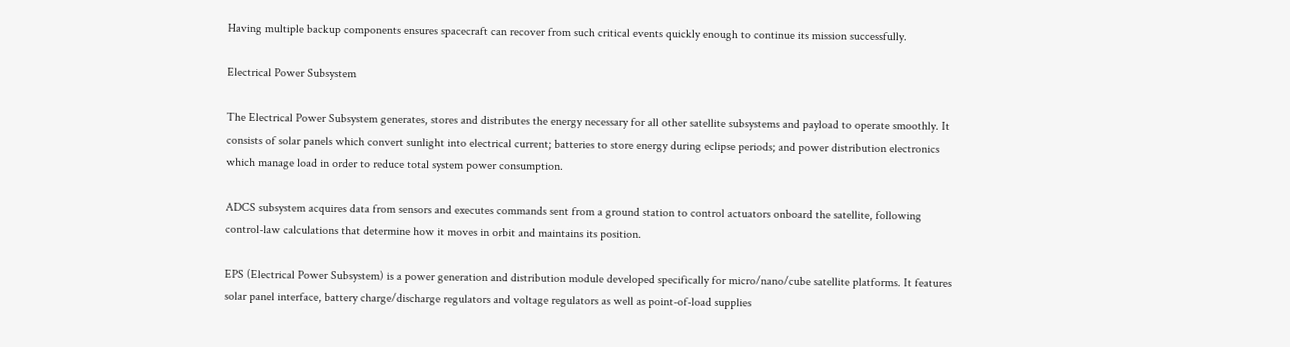Having multiple backup components ensures spacecraft can recover from such critical events quickly enough to continue its mission successfully.

Electrical Power Subsystem

The Electrical Power Subsystem generates, stores and distributes the energy necessary for all other satellite subsystems and payload to operate smoothly. It consists of solar panels which convert sunlight into electrical current; batteries to store energy during eclipse periods; and power distribution electronics which manage load in order to reduce total system power consumption.

ADCS subsystem acquires data from sensors and executes commands sent from a ground station to control actuators onboard the satellite, following control-law calculations that determine how it moves in orbit and maintains its position.

EPS (Electrical Power Subsystem) is a power generation and distribution module developed specifically for micro/nano/cube satellite platforms. It features solar panel interface, battery charge/discharge regulators and voltage regulators as well as point-of-load supplies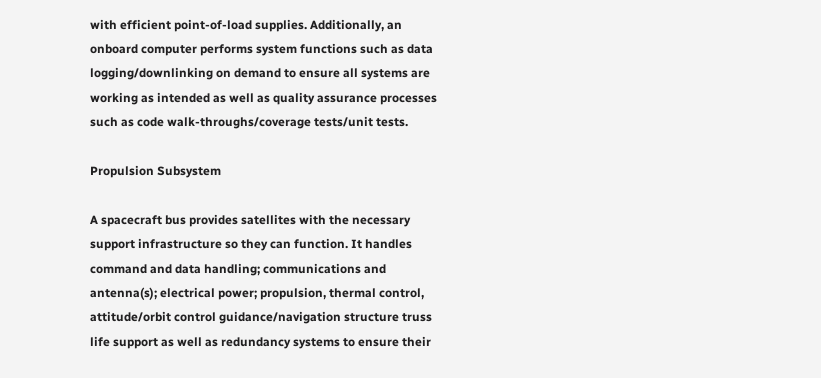with efficient point-of-load supplies. Additionally, an onboard computer performs system functions such as data logging/downlinking on demand to ensure all systems are working as intended as well as quality assurance processes such as code walk-throughs/coverage tests/unit tests.

Propulsion Subsystem

A spacecraft bus provides satellites with the necessary support infrastructure so they can function. It handles command and data handling; communications and antenna(s); electrical power; propulsion, thermal control, attitude/orbit control guidance/navigation structure truss life support as well as redundancy systems to ensure their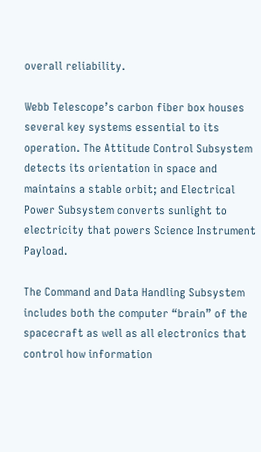overall reliability.

Webb Telescope’s carbon fiber box houses several key systems essential to its operation. The Attitude Control Subsystem detects its orientation in space and maintains a stable orbit; and Electrical Power Subsystem converts sunlight to electricity that powers Science Instrument Payload.

The Command and Data Handling Subsystem includes both the computer “brain” of the spacecraft as well as all electronics that control how information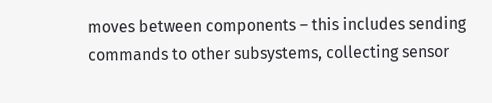moves between components – this includes sending commands to other subsystems, collecting sensor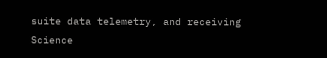suite data telemetry, and receiving Science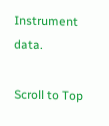Instrument data.

Scroll to Top